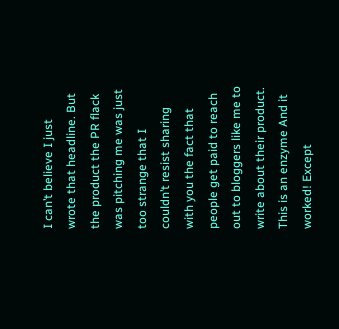I can’t believe I just wrote that headline. But the product the PR flack was pitching me was just too strange that I couldn’t resist sharing with you the fact that people get paid to reach out to bloggers like me to write about their product. This is an enzyme And it worked! Except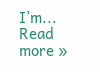I’m... Read more »